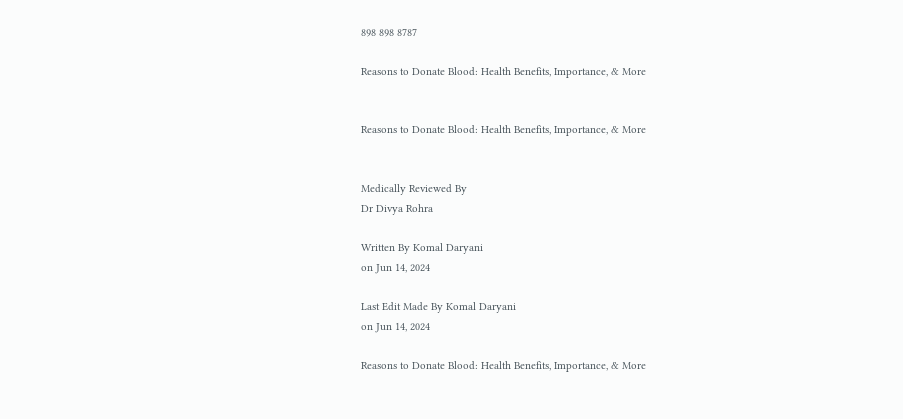898 898 8787

Reasons to Donate Blood: Health Benefits, Importance, & More


Reasons to Donate Blood: Health Benefits, Importance, & More


Medically Reviewed By
Dr Divya Rohra

Written By Komal Daryani
on Jun 14, 2024

Last Edit Made By Komal Daryani
on Jun 14, 2024

Reasons to Donate Blood: Health Benefits, Importance, & More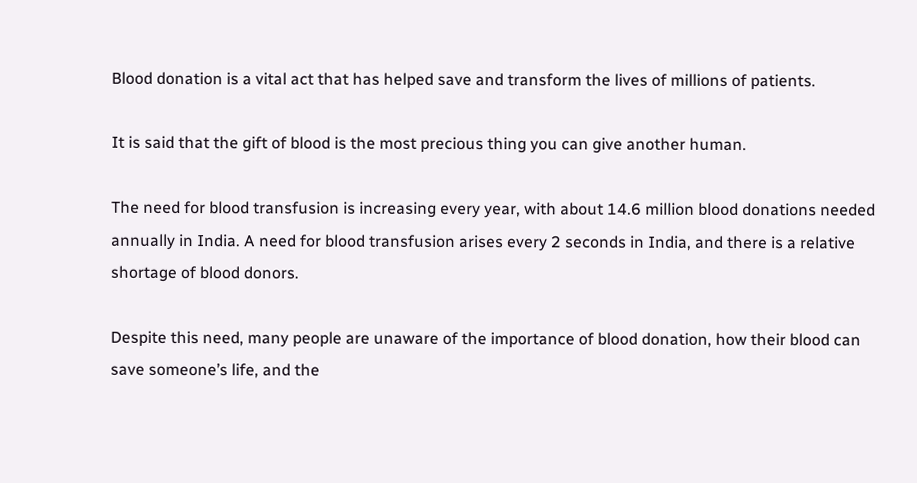Blood donation is a vital act that has helped save and transform the lives of millions of patients.

It is said that the gift of blood is the most precious thing you can give another human.

The need for blood transfusion is increasing every year, with about 14.6 million blood donations needed annually in India. A need for blood transfusion arises every 2 seconds in India, and there is a relative shortage of blood donors.

Despite this need, many people are unaware of the importance of blood donation, how their blood can save someone’s life, and the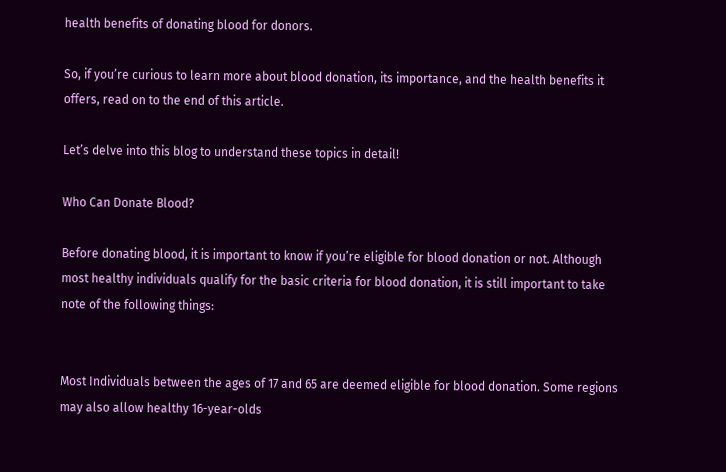health benefits of donating blood for donors.

So, if you’re curious to learn more about blood donation, its importance, and the health benefits it offers, read on to the end of this article.

Let’s delve into this blog to understand these topics in detail!

Who Can Donate Blood?

Before donating blood, it is important to know if you’re eligible for blood donation or not. Although most healthy individuals qualify for the basic criteria for blood donation, it is still important to take note of the following things:


Most Individuals between the ages of 17 and 65 are deemed eligible for blood donation. Some regions may also allow healthy 16-year-olds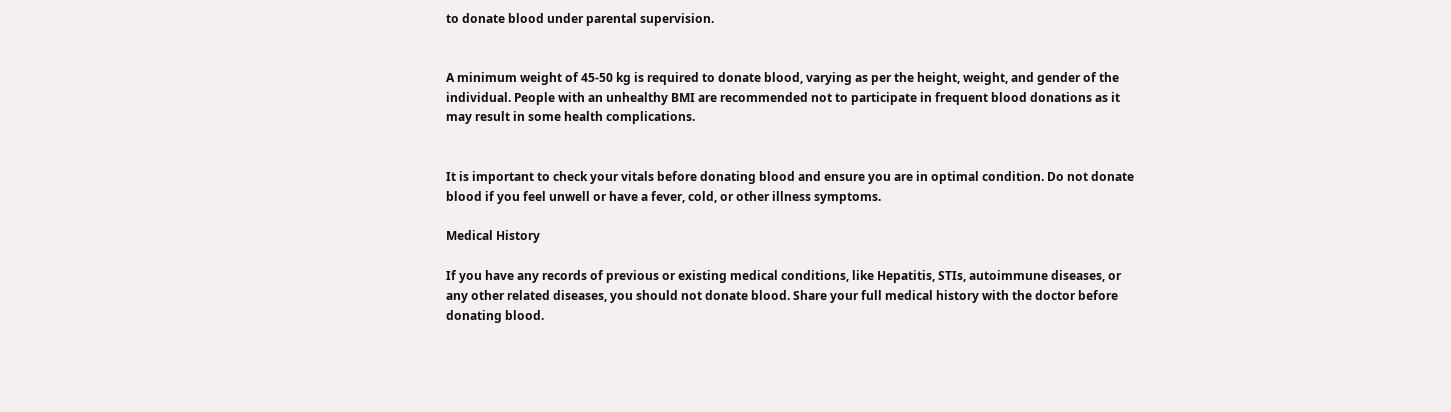to donate blood under parental supervision.


A minimum weight of 45-50 kg is required to donate blood, varying as per the height, weight, and gender of the individual. People with an unhealthy BMI are recommended not to participate in frequent blood donations as it may result in some health complications.


It is important to check your vitals before donating blood and ensure you are in optimal condition. Do not donate blood if you feel unwell or have a fever, cold, or other illness symptoms.

Medical History

If you have any records of previous or existing medical conditions, like Hepatitis, STIs, autoimmune diseases, or any other related diseases, you should not donate blood. Share your full medical history with the doctor before donating blood.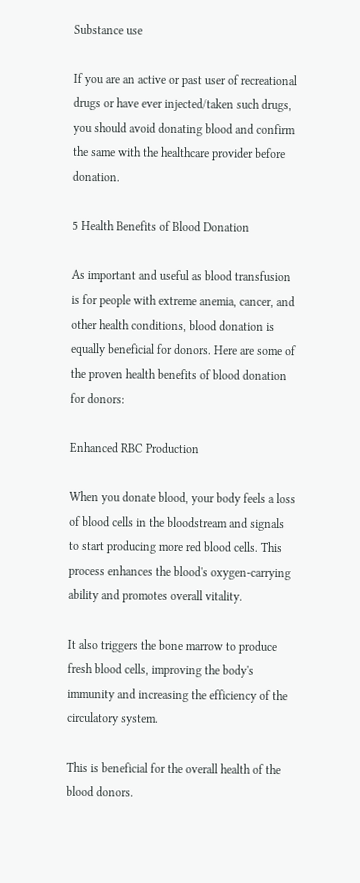Substance use

If you are an active or past user of recreational drugs or have ever injected/taken such drugs, you should avoid donating blood and confirm the same with the healthcare provider before donation.

5 Health Benefits of Blood Donation

As important and useful as blood transfusion is for people with extreme anemia, cancer, and other health conditions, blood donation is equally beneficial for donors. Here are some of the proven health benefits of blood donation for donors:

Enhanced RBC Production

When you donate blood, your body feels a loss of blood cells in the bloodstream and signals to start producing more red blood cells. This process enhances the blood's oxygen-carrying ability and promotes overall vitality.

It also triggers the bone marrow to produce fresh blood cells, improving the body's immunity and increasing the efficiency of the circulatory system.

This is beneficial for the overall health of the blood donors.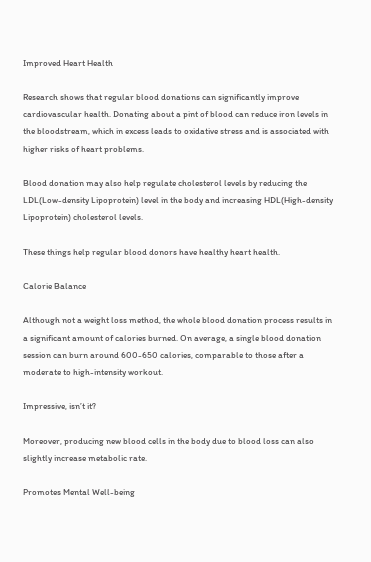Improved Heart Health

Research shows that regular blood donations can significantly improve cardiovascular health. Donating about a pint of blood can reduce iron levels in the bloodstream, which in excess leads to oxidative stress and is associated with higher risks of heart problems.

Blood donation may also help regulate cholesterol levels by reducing the LDL(Low-density Lipoprotein) level in the body and increasing HDL(High-density Lipoprotein) cholesterol levels.

These things help regular blood donors have healthy heart health.

Calorie Balance

Although not a weight loss method, the whole blood donation process results in a significant amount of calories burned. On average, a single blood donation session can burn around 600-650 calories, comparable to those after a moderate to high-intensity workout.

Impressive, isn’t it?

Moreover, producing new blood cells in the body due to blood loss can also slightly increase metabolic rate.

Promotes Mental Well-being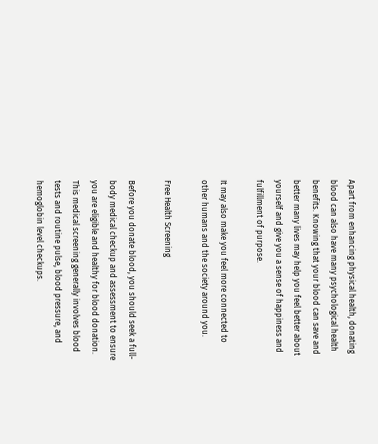Apart from enhancing physical health, donating blood can also have many psychological health benefits. Knowing that your blood can save and better many lives may help you feel better about yourself and give you a sense of happiness and fulfillment of purpose.

It may also make you feel more connected to other humans and the society around you.

Free Health Screening

Before you donate blood, you should seek a full-body medical checkup and assessment to ensure you are eligible and healthy for blood donation. This medical screening generally involves blood tests and routine pulse, blood pressure, and hemoglobin level checkups.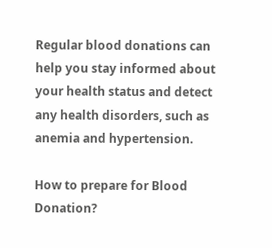Regular blood donations can help you stay informed about your health status and detect any health disorders, such as anemia and hypertension.

How to prepare for Blood Donation?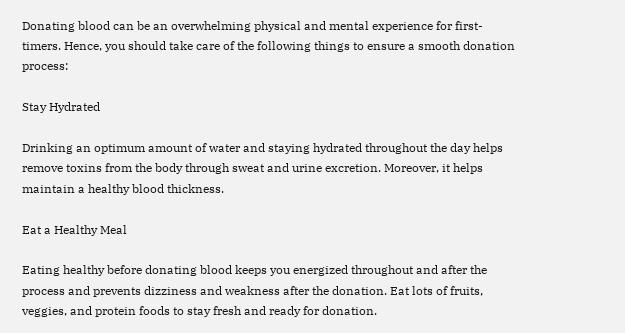Donating blood can be an overwhelming physical and mental experience for first-timers. Hence, you should take care of the following things to ensure a smooth donation process:

Stay Hydrated

Drinking an optimum amount of water and staying hydrated throughout the day helps remove toxins from the body through sweat and urine excretion. Moreover, it helps maintain a healthy blood thickness.

Eat a Healthy Meal

Eating healthy before donating blood keeps you energized throughout and after the process and prevents dizziness and weakness after the donation. Eat lots of fruits, veggies, and protein foods to stay fresh and ready for donation.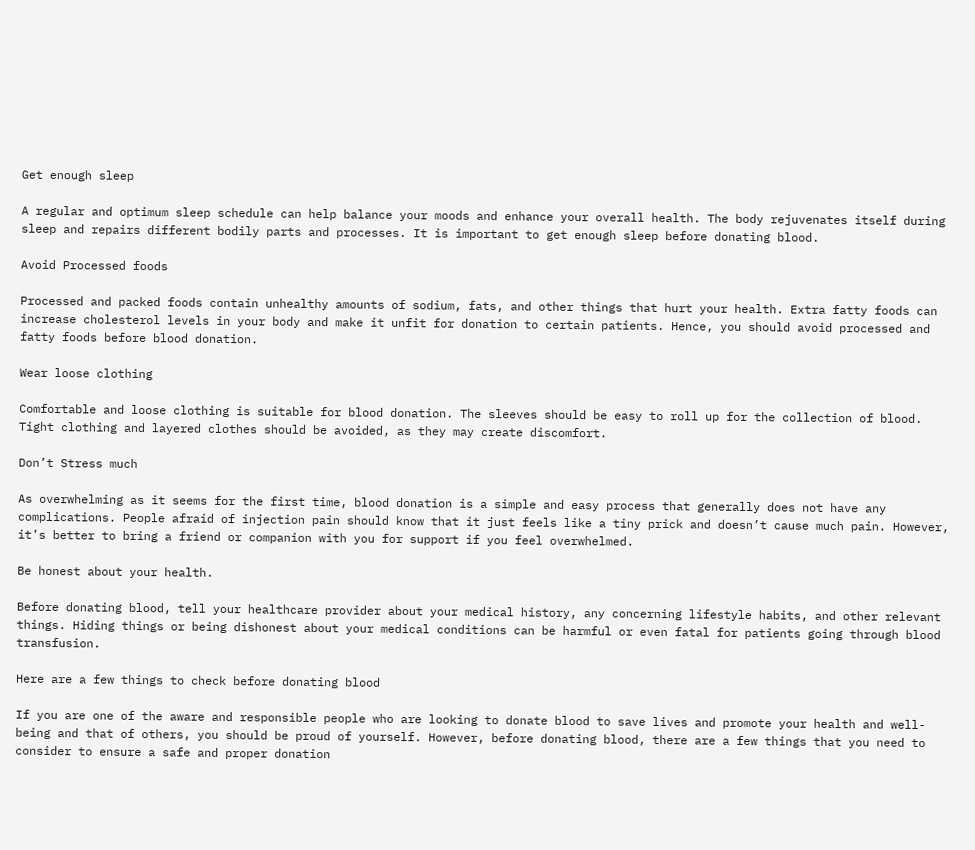Get enough sleep

A regular and optimum sleep schedule can help balance your moods and enhance your overall health. The body rejuvenates itself during sleep and repairs different bodily parts and processes. It is important to get enough sleep before donating blood.

Avoid Processed foods

Processed and packed foods contain unhealthy amounts of sodium, fats, and other things that hurt your health. Extra fatty foods can increase cholesterol levels in your body and make it unfit for donation to certain patients. Hence, you should avoid processed and fatty foods before blood donation.

Wear loose clothing

Comfortable and loose clothing is suitable for blood donation. The sleeves should be easy to roll up for the collection of blood. Tight clothing and layered clothes should be avoided, as they may create discomfort.

Don’t Stress much

As overwhelming as it seems for the first time, blood donation is a simple and easy process that generally does not have any complications. People afraid of injection pain should know that it just feels like a tiny prick and doesn’t cause much pain. However, it’s better to bring a friend or companion with you for support if you feel overwhelmed.

Be honest about your health.

Before donating blood, tell your healthcare provider about your medical history, any concerning lifestyle habits, and other relevant things. Hiding things or being dishonest about your medical conditions can be harmful or even fatal for patients going through blood transfusion.

Here are a few things to check before donating blood

If you are one of the aware and responsible people who are looking to donate blood to save lives and promote your health and well-being and that of others, you should be proud of yourself. However, before donating blood, there are a few things that you need to consider to ensure a safe and proper donation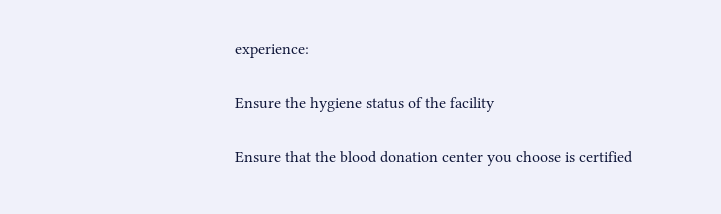experience:

Ensure the hygiene status of the facility

Ensure that the blood donation center you choose is certified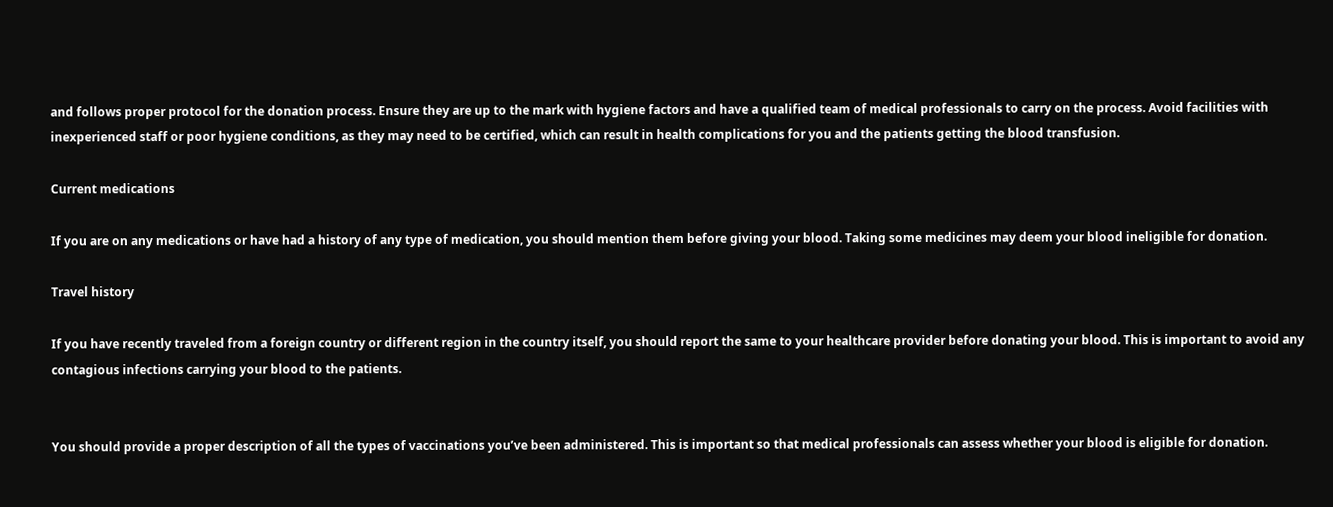and follows proper protocol for the donation process. Ensure they are up to the mark with hygiene factors and have a qualified team of medical professionals to carry on the process. Avoid facilities with inexperienced staff or poor hygiene conditions, as they may need to be certified, which can result in health complications for you and the patients getting the blood transfusion.

Current medications

If you are on any medications or have had a history of any type of medication, you should mention them before giving your blood. Taking some medicines may deem your blood ineligible for donation.

Travel history

If you have recently traveled from a foreign country or different region in the country itself, you should report the same to your healthcare provider before donating your blood. This is important to avoid any contagious infections carrying your blood to the patients.


You should provide a proper description of all the types of vaccinations you’ve been administered. This is important so that medical professionals can assess whether your blood is eligible for donation.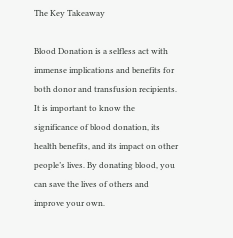The Key Takeaway

Blood Donation is a selfless act with immense implications and benefits for both donor and transfusion recipients. It is important to know the significance of blood donation, its health benefits, and its impact on other people’s lives. By donating blood, you can save the lives of others and improve your own.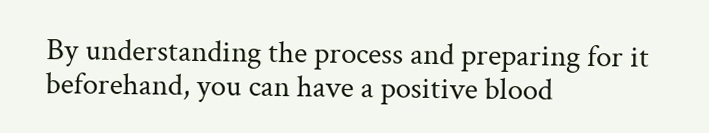By understanding the process and preparing for it beforehand, you can have a positive blood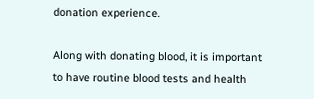donation experience.

Along with donating blood, it is important to have routine blood tests and health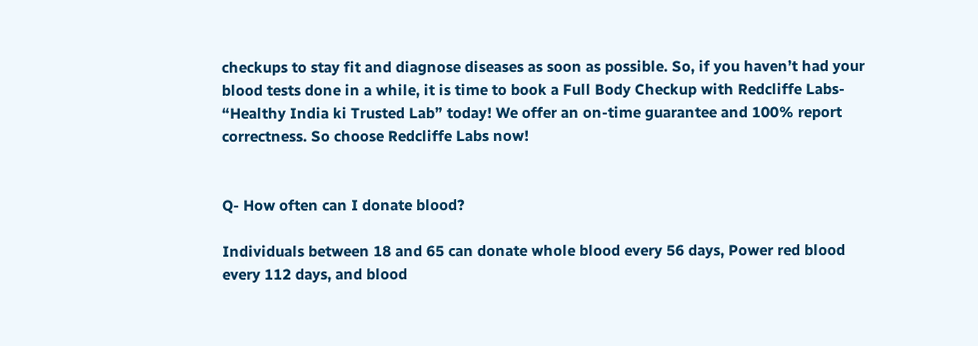checkups to stay fit and diagnose diseases as soon as possible. So, if you haven’t had your blood tests done in a while, it is time to book a Full Body Checkup with Redcliffe Labs- “Healthy India ki Trusted Lab” today! We offer an on-time guarantee and 100% report correctness. So choose Redcliffe Labs now!


Q- How often can I donate blood?

Individuals between 18 and 65 can donate whole blood every 56 days, Power red blood every 112 days, and blood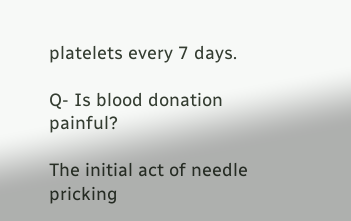platelets every 7 days.

Q- Is blood donation painful?

The initial act of needle pricking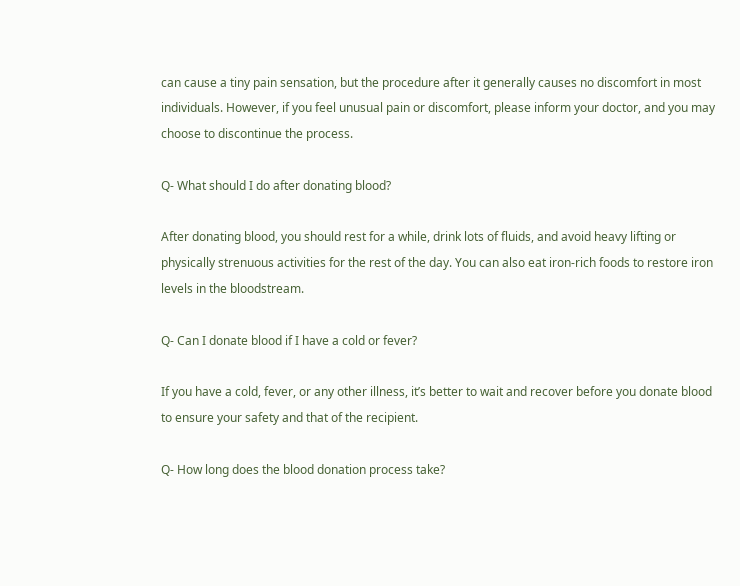can cause a tiny pain sensation, but the procedure after it generally causes no discomfort in most individuals. However, if you feel unusual pain or discomfort, please inform your doctor, and you may choose to discontinue the process.

Q- What should I do after donating blood?

After donating blood, you should rest for a while, drink lots of fluids, and avoid heavy lifting or physically strenuous activities for the rest of the day. You can also eat iron-rich foods to restore iron levels in the bloodstream.

Q- Can I donate blood if I have a cold or fever?

If you have a cold, fever, or any other illness, it’s better to wait and recover before you donate blood to ensure your safety and that of the recipient.

Q- How long does the blood donation process take?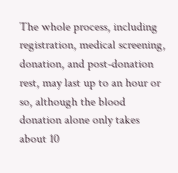The whole process, including registration, medical screening, donation, and post-donation rest, may last up to an hour or so, although the blood donation alone only takes about 10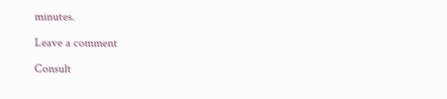minutes.

Leave a comment

Consult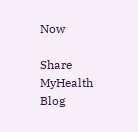Now

Share MyHealth Blog